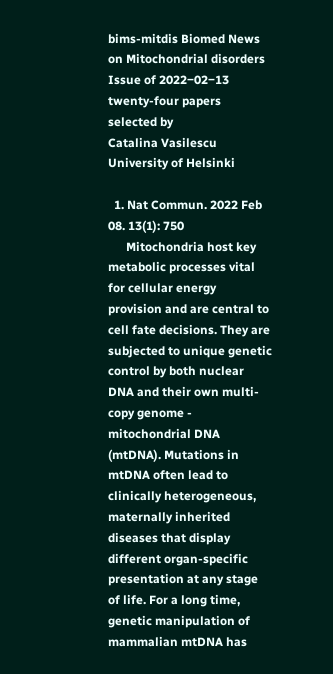bims-mitdis Biomed News
on Mitochondrial disorders
Issue of 2022‒02‒13
twenty-four papers selected by
Catalina Vasilescu
University of Helsinki

  1. Nat Commun. 2022 Feb 08. 13(1): 750
      Mitochondria host key metabolic processes vital for cellular energy provision and are central to cell fate decisions. They are subjected to unique genetic control by both nuclear DNA and their own multi-copy genome - mitochondrial DNA (mtDNA). Mutations in mtDNA often lead to clinically heterogeneous, maternally inherited diseases that display different organ-specific presentation at any stage of life. For a long time, genetic manipulation of mammalian mtDNA has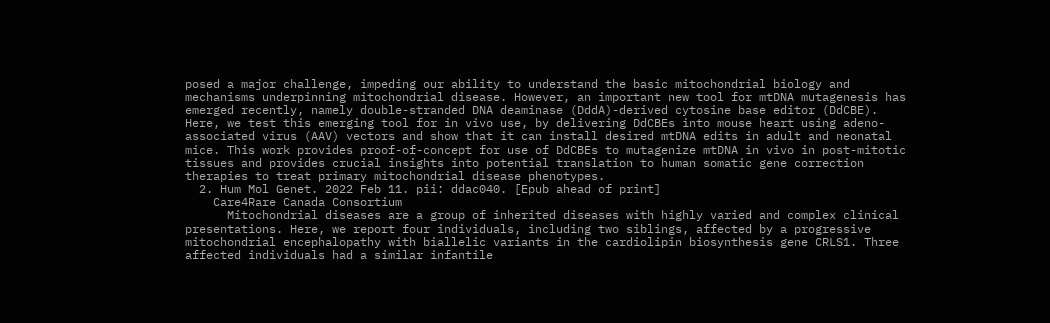posed a major challenge, impeding our ability to understand the basic mitochondrial biology and mechanisms underpinning mitochondrial disease. However, an important new tool for mtDNA mutagenesis has emerged recently, namely double-stranded DNA deaminase (DddA)-derived cytosine base editor (DdCBE). Here, we test this emerging tool for in vivo use, by delivering DdCBEs into mouse heart using adeno-associated virus (AAV) vectors and show that it can install desired mtDNA edits in adult and neonatal mice. This work provides proof-of-concept for use of DdCBEs to mutagenize mtDNA in vivo in post-mitotic tissues and provides crucial insights into potential translation to human somatic gene correction therapies to treat primary mitochondrial disease phenotypes.
  2. Hum Mol Genet. 2022 Feb 11. pii: ddac040. [Epub ahead of print]
    Care4Rare Canada Consortium
      Mitochondrial diseases are a group of inherited diseases with highly varied and complex clinical presentations. Here, we report four individuals, including two siblings, affected by a progressive mitochondrial encephalopathy with biallelic variants in the cardiolipin biosynthesis gene CRLS1. Three affected individuals had a similar infantile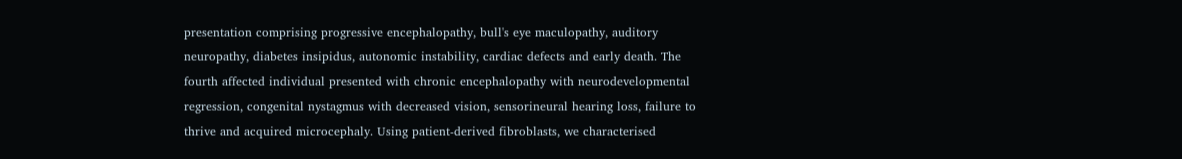presentation comprising progressive encephalopathy, bull's eye maculopathy, auditory neuropathy, diabetes insipidus, autonomic instability, cardiac defects and early death. The fourth affected individual presented with chronic encephalopathy with neurodevelopmental regression, congenital nystagmus with decreased vision, sensorineural hearing loss, failure to thrive and acquired microcephaly. Using patient-derived fibroblasts, we characterised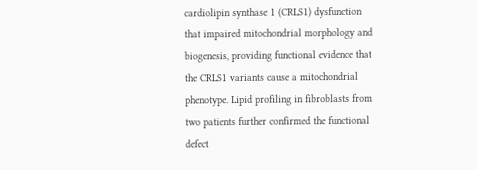cardiolipin synthase 1 (CRLS1) dysfunction that impaired mitochondrial morphology and biogenesis, providing functional evidence that the CRLS1 variants cause a mitochondrial phenotype. Lipid profiling in fibroblasts from two patients further confirmed the functional defect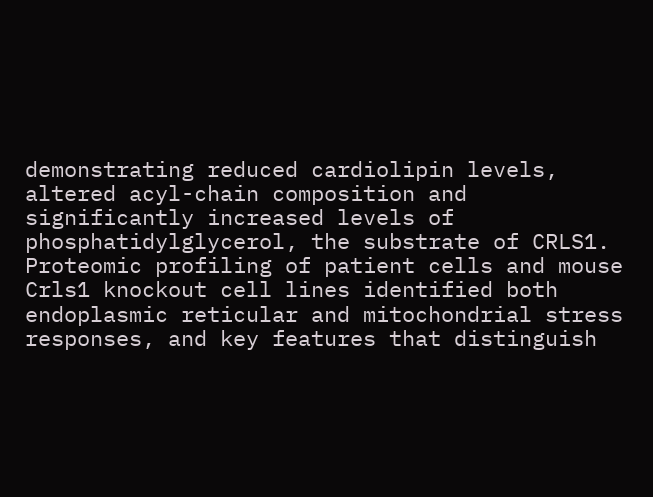demonstrating reduced cardiolipin levels, altered acyl-chain composition and significantly increased levels of phosphatidylglycerol, the substrate of CRLS1. Proteomic profiling of patient cells and mouse Crls1 knockout cell lines identified both endoplasmic reticular and mitochondrial stress responses, and key features that distinguish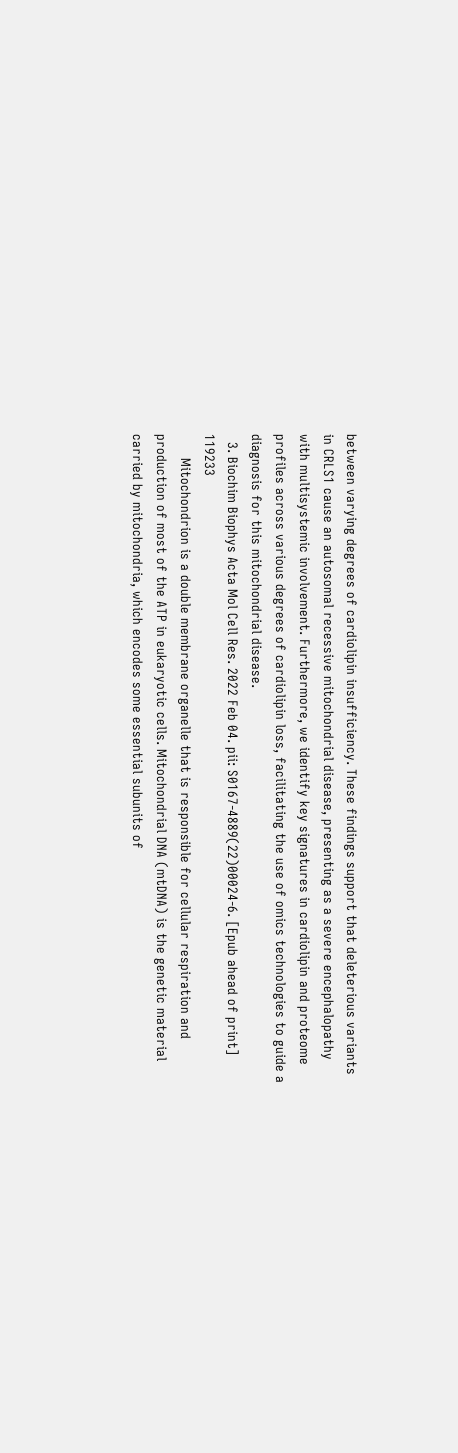between varying degrees of cardiolipin insufficiency. These findings support that deleterious variants in CRLS1 cause an autosomal recessive mitochondrial disease, presenting as a severe encephalopathy with multisystemic involvement. Furthermore, we identify key signatures in cardiolipin and proteome profiles across various degrees of cardiolipin loss, facilitating the use of omics technologies to guide a diagnosis for this mitochondrial disease.
  3. Biochim Biophys Acta Mol Cell Res. 2022 Feb 04. pii: S0167-4889(22)00024-6. [Epub ahead of print] 119233
      Mitochondrion is a double membrane organelle that is responsible for cellular respiration and production of most of the ATP in eukaryotic cells. Mitochondrial DNA (mtDNA) is the genetic material carried by mitochondria, which encodes some essential subunits of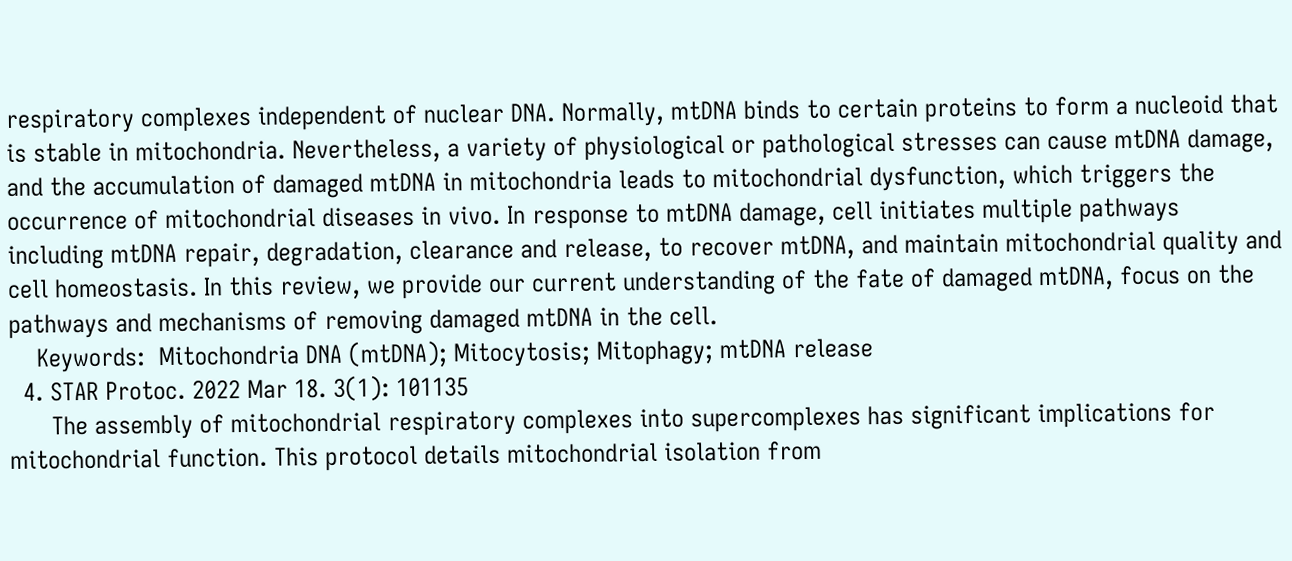respiratory complexes independent of nuclear DNA. Normally, mtDNA binds to certain proteins to form a nucleoid that is stable in mitochondria. Nevertheless, a variety of physiological or pathological stresses can cause mtDNA damage, and the accumulation of damaged mtDNA in mitochondria leads to mitochondrial dysfunction, which triggers the occurrence of mitochondrial diseases in vivo. In response to mtDNA damage, cell initiates multiple pathways including mtDNA repair, degradation, clearance and release, to recover mtDNA, and maintain mitochondrial quality and cell homeostasis. In this review, we provide our current understanding of the fate of damaged mtDNA, focus on the pathways and mechanisms of removing damaged mtDNA in the cell.
    Keywords:  Mitochondria DNA (mtDNA); Mitocytosis; Mitophagy; mtDNA release
  4. STAR Protoc. 2022 Mar 18. 3(1): 101135
      The assembly of mitochondrial respiratory complexes into supercomplexes has significant implications for mitochondrial function. This protocol details mitochondrial isolation from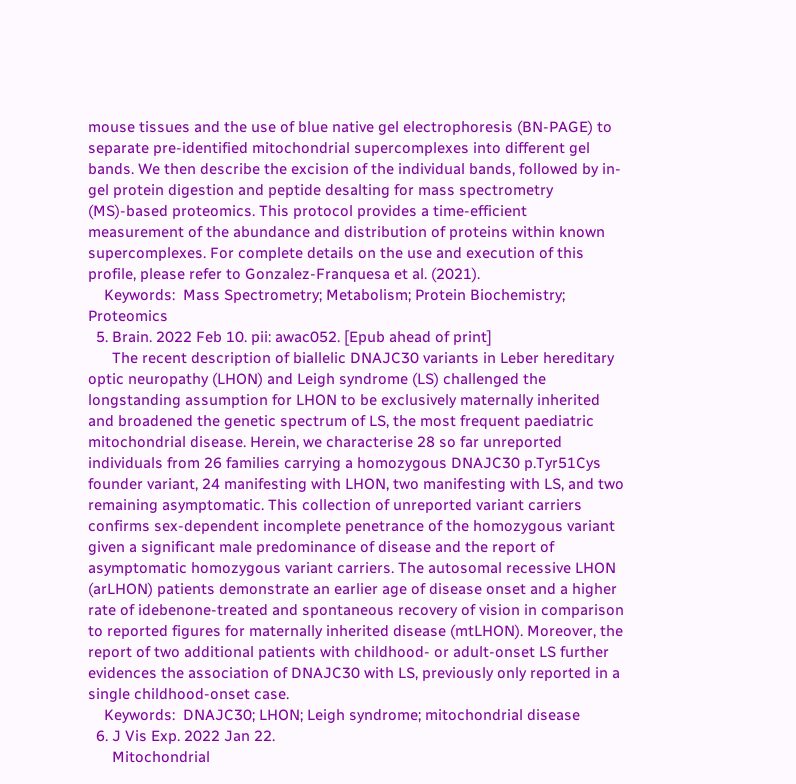mouse tissues and the use of blue native gel electrophoresis (BN-PAGE) to separate pre-identified mitochondrial supercomplexes into different gel bands. We then describe the excision of the individual bands, followed by in-gel protein digestion and peptide desalting for mass spectrometry (MS)-based proteomics. This protocol provides a time-efficient measurement of the abundance and distribution of proteins within known supercomplexes. For complete details on the use and execution of this profile, please refer to Gonzalez-Franquesa et al. (2021).
    Keywords:  Mass Spectrometry; Metabolism; Protein Biochemistry; Proteomics
  5. Brain. 2022 Feb 10. pii: awac052. [Epub ahead of print]
      The recent description of biallelic DNAJC30 variants in Leber hereditary optic neuropathy (LHON) and Leigh syndrome (LS) challenged the longstanding assumption for LHON to be exclusively maternally inherited and broadened the genetic spectrum of LS, the most frequent paediatric mitochondrial disease. Herein, we characterise 28 so far unreported individuals from 26 families carrying a homozygous DNAJC30 p.Tyr51Cys founder variant, 24 manifesting with LHON, two manifesting with LS, and two remaining asymptomatic. This collection of unreported variant carriers confirms sex-dependent incomplete penetrance of the homozygous variant given a significant male predominance of disease and the report of asymptomatic homozygous variant carriers. The autosomal recessive LHON (arLHON) patients demonstrate an earlier age of disease onset and a higher rate of idebenone-treated and spontaneous recovery of vision in comparison to reported figures for maternally inherited disease (mtLHON). Moreover, the report of two additional patients with childhood- or adult-onset LS further evidences the association of DNAJC30 with LS, previously only reported in a single childhood-onset case.
    Keywords:  DNAJC30; LHON; Leigh syndrome; mitochondrial disease
  6. J Vis Exp. 2022 Jan 22.
      Mitochondrial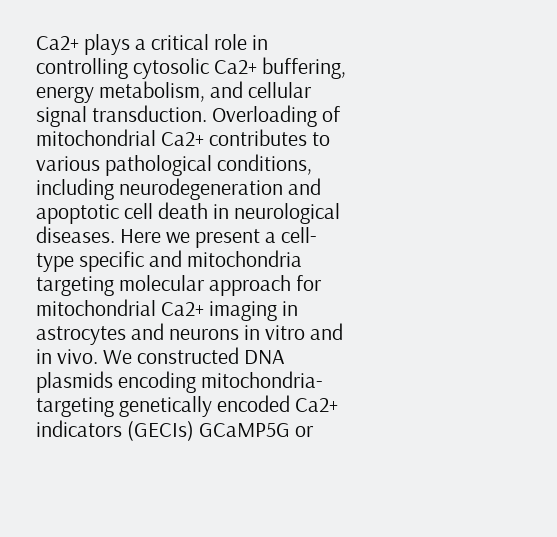Ca2+ plays a critical role in controlling cytosolic Ca2+ buffering, energy metabolism, and cellular signal transduction. Overloading of mitochondrial Ca2+ contributes to various pathological conditions, including neurodegeneration and apoptotic cell death in neurological diseases. Here we present a cell-type specific and mitochondria targeting molecular approach for mitochondrial Ca2+ imaging in astrocytes and neurons in vitro and in vivo. We constructed DNA plasmids encoding mitochondria-targeting genetically encoded Ca2+ indicators (GECIs) GCaMP5G or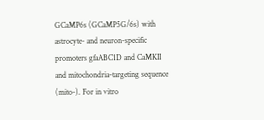GCaMP6s (GCaMP5G/6s) with astrocyte- and neuron-specific promoters gfaABC1D and CaMKII and mitochondria-targeting sequence (mito-). For in vitro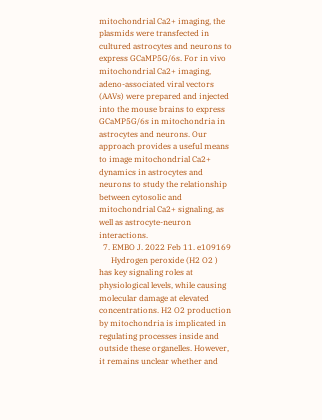mitochondrial Ca2+ imaging, the plasmids were transfected in cultured astrocytes and neurons to express GCaMP5G/6s. For in vivo mitochondrial Ca2+ imaging, adeno-associated viral vectors (AAVs) were prepared and injected into the mouse brains to express GCaMP5G/6s in mitochondria in astrocytes and neurons. Our approach provides a useful means to image mitochondrial Ca2+ dynamics in astrocytes and neurons to study the relationship between cytosolic and mitochondrial Ca2+ signaling, as well as astrocyte-neuron interactions.
  7. EMBO J. 2022 Feb 11. e109169
      Hydrogen peroxide (H2 O2 ) has key signaling roles at physiological levels, while causing molecular damage at elevated concentrations. H2 O2 production by mitochondria is implicated in regulating processes inside and outside these organelles. However, it remains unclear whether and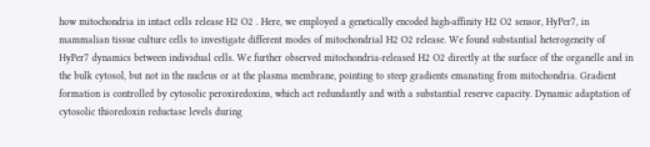how mitochondria in intact cells release H2 O2 . Here, we employed a genetically encoded high-affinity H2 O2 sensor, HyPer7, in mammalian tissue culture cells to investigate different modes of mitochondrial H2 O2 release. We found substantial heterogeneity of HyPer7 dynamics between individual cells. We further observed mitochondria-released H2 O2 directly at the surface of the organelle and in the bulk cytosol, but not in the nucleus or at the plasma membrane, pointing to steep gradients emanating from mitochondria. Gradient formation is controlled by cytosolic peroxiredoxins, which act redundantly and with a substantial reserve capacity. Dynamic adaptation of cytosolic thioredoxin reductase levels during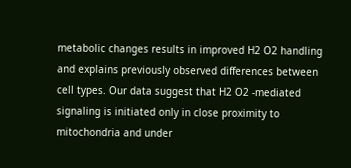metabolic changes results in improved H2 O2 handling and explains previously observed differences between cell types. Our data suggest that H2 O2 -mediated signaling is initiated only in close proximity to mitochondria and under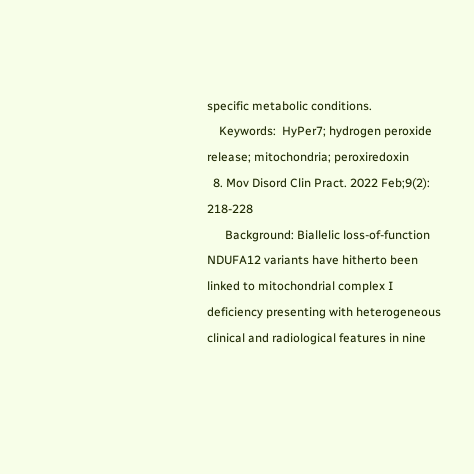specific metabolic conditions.
    Keywords:  HyPer7; hydrogen peroxide release; mitochondria; peroxiredoxin
  8. Mov Disord Clin Pract. 2022 Feb;9(2): 218-228
      Background: Biallelic loss-of-function NDUFA12 variants have hitherto been linked to mitochondrial complex I deficiency presenting with heterogeneous clinical and radiological features in nine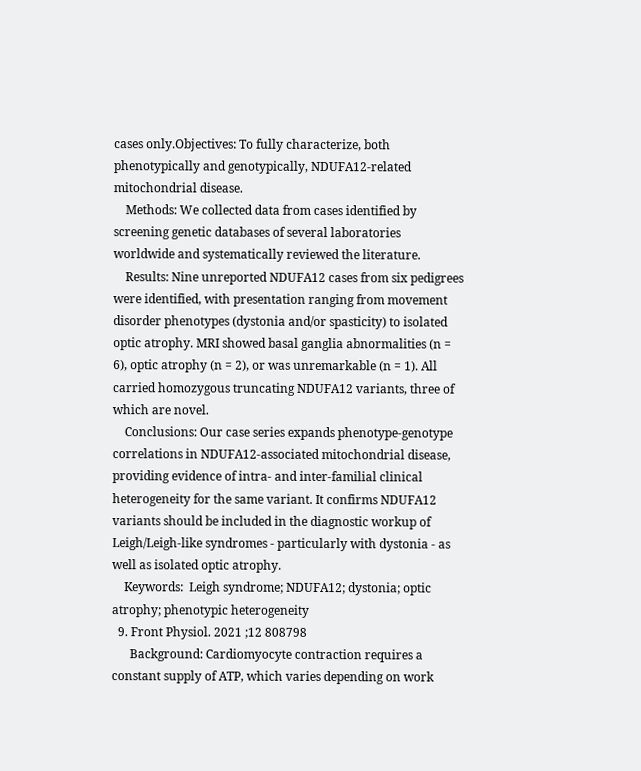cases only.Objectives: To fully characterize, both phenotypically and genotypically, NDUFA12-related mitochondrial disease.
    Methods: We collected data from cases identified by screening genetic databases of several laboratories worldwide and systematically reviewed the literature.
    Results: Nine unreported NDUFA12 cases from six pedigrees were identified, with presentation ranging from movement disorder phenotypes (dystonia and/or spasticity) to isolated optic atrophy. MRI showed basal ganglia abnormalities (n = 6), optic atrophy (n = 2), or was unremarkable (n = 1). All carried homozygous truncating NDUFA12 variants, three of which are novel.
    Conclusions: Our case series expands phenotype-genotype correlations in NDUFA12-associated mitochondrial disease, providing evidence of intra- and inter-familial clinical heterogeneity for the same variant. It confirms NDUFA12 variants should be included in the diagnostic workup of Leigh/Leigh-like syndromes - particularly with dystonia - as well as isolated optic atrophy.
    Keywords:  Leigh syndrome; NDUFA12; dystonia; optic atrophy; phenotypic heterogeneity
  9. Front Physiol. 2021 ;12 808798
      Background: Cardiomyocyte contraction requires a constant supply of ATP, which varies depending on work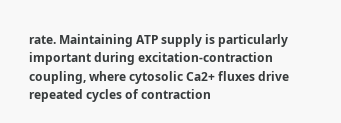rate. Maintaining ATP supply is particularly important during excitation-contraction coupling, where cytosolic Ca2+ fluxes drive repeated cycles of contraction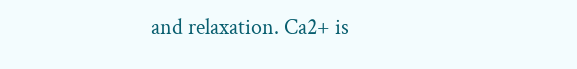and relaxation. Ca2+ is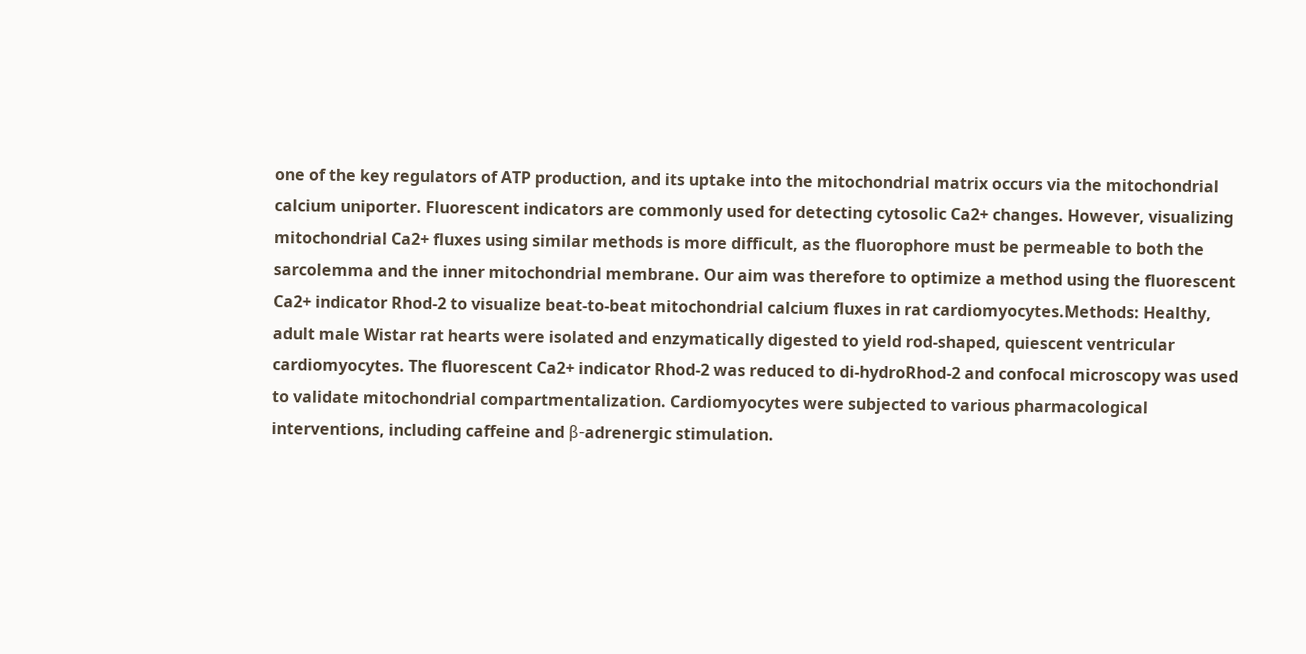one of the key regulators of ATP production, and its uptake into the mitochondrial matrix occurs via the mitochondrial calcium uniporter. Fluorescent indicators are commonly used for detecting cytosolic Ca2+ changes. However, visualizing mitochondrial Ca2+ fluxes using similar methods is more difficult, as the fluorophore must be permeable to both the sarcolemma and the inner mitochondrial membrane. Our aim was therefore to optimize a method using the fluorescent Ca2+ indicator Rhod-2 to visualize beat-to-beat mitochondrial calcium fluxes in rat cardiomyocytes.Methods: Healthy, adult male Wistar rat hearts were isolated and enzymatically digested to yield rod-shaped, quiescent ventricular cardiomyocytes. The fluorescent Ca2+ indicator Rhod-2 was reduced to di-hydroRhod-2 and confocal microscopy was used to validate mitochondrial compartmentalization. Cardiomyocytes were subjected to various pharmacological interventions, including caffeine and β-adrenergic stimulation.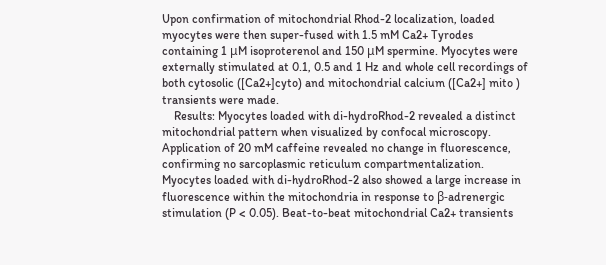Upon confirmation of mitochondrial Rhod-2 localization, loaded myocytes were then super-fused with 1.5 mM Ca2+ Tyrodes containing 1 μM isoproterenol and 150 μM spermine. Myocytes were externally stimulated at 0.1, 0.5 and 1 Hz and whole cell recordings of both cytosolic ([Ca2+]cyto) and mitochondrial calcium ([Ca2+] mito ) transients were made.
    Results: Myocytes loaded with di-hydroRhod-2 revealed a distinct mitochondrial pattern when visualized by confocal microscopy. Application of 20 mM caffeine revealed no change in fluorescence, confirming no sarcoplasmic reticulum compartmentalization. Myocytes loaded with di-hydroRhod-2 also showed a large increase in fluorescence within the mitochondria in response to β-adrenergic stimulation (P < 0.05). Beat-to-beat mitochondrial Ca2+ transients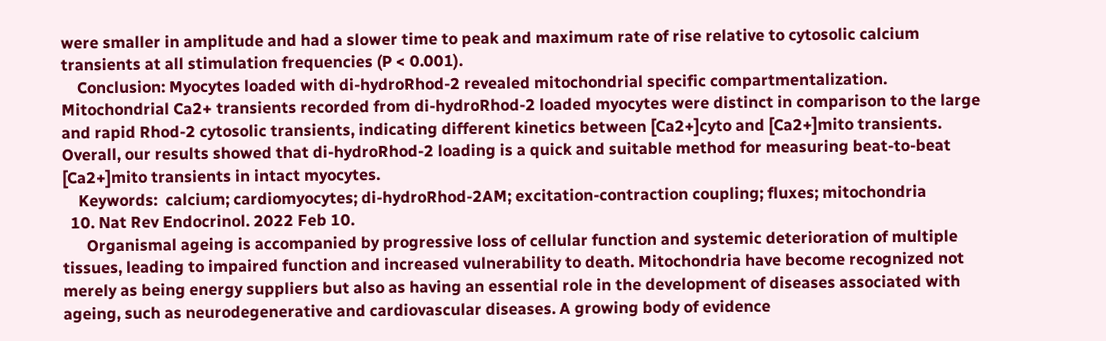were smaller in amplitude and had a slower time to peak and maximum rate of rise relative to cytosolic calcium transients at all stimulation frequencies (P < 0.001).
    Conclusion: Myocytes loaded with di-hydroRhod-2 revealed mitochondrial specific compartmentalization. Mitochondrial Ca2+ transients recorded from di-hydroRhod-2 loaded myocytes were distinct in comparison to the large and rapid Rhod-2 cytosolic transients, indicating different kinetics between [Ca2+]cyto and [Ca2+]mito transients. Overall, our results showed that di-hydroRhod-2 loading is a quick and suitable method for measuring beat-to-beat [Ca2+]mito transients in intact myocytes.
    Keywords:  calcium; cardiomyocytes; di-hydroRhod-2AM; excitation-contraction coupling; fluxes; mitochondria
  10. Nat Rev Endocrinol. 2022 Feb 10.
      Organismal ageing is accompanied by progressive loss of cellular function and systemic deterioration of multiple tissues, leading to impaired function and increased vulnerability to death. Mitochondria have become recognized not merely as being energy suppliers but also as having an essential role in the development of diseases associated with ageing, such as neurodegenerative and cardiovascular diseases. A growing body of evidence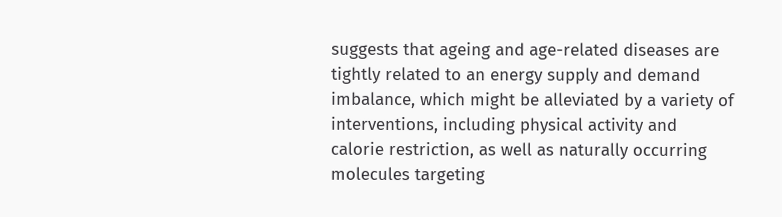suggests that ageing and age-related diseases are tightly related to an energy supply and demand imbalance, which might be alleviated by a variety of interventions, including physical activity and calorie restriction, as well as naturally occurring molecules targeting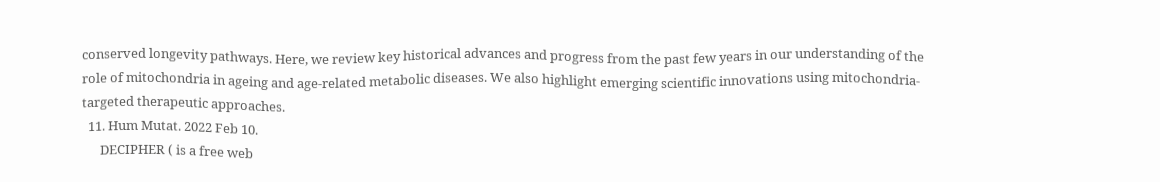conserved longevity pathways. Here, we review key historical advances and progress from the past few years in our understanding of the role of mitochondria in ageing and age-related metabolic diseases. We also highlight emerging scientific innovations using mitochondria-targeted therapeutic approaches.
  11. Hum Mutat. 2022 Feb 10.
      DECIPHER ( is a free web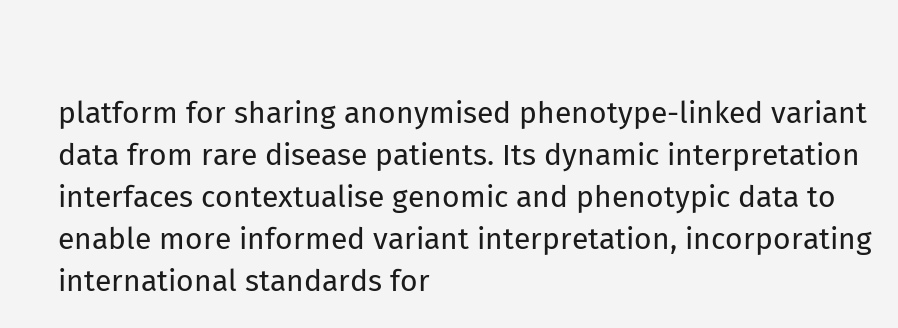platform for sharing anonymised phenotype-linked variant data from rare disease patients. Its dynamic interpretation interfaces contextualise genomic and phenotypic data to enable more informed variant interpretation, incorporating international standards for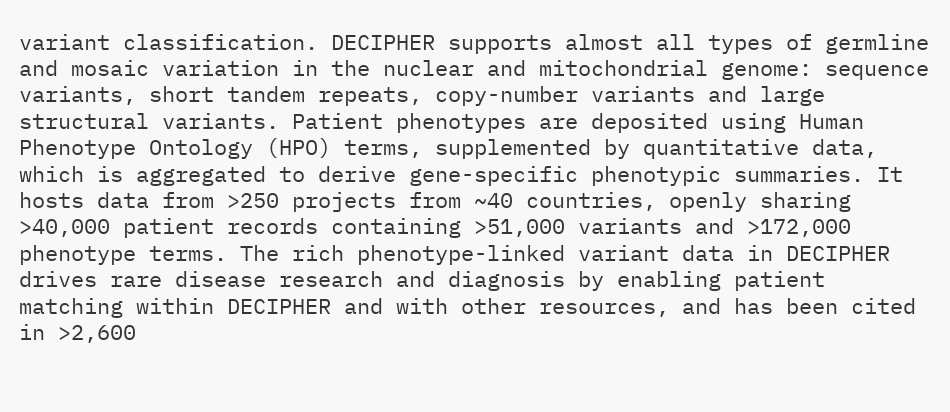variant classification. DECIPHER supports almost all types of germline and mosaic variation in the nuclear and mitochondrial genome: sequence variants, short tandem repeats, copy-number variants and large structural variants. Patient phenotypes are deposited using Human Phenotype Ontology (HPO) terms, supplemented by quantitative data, which is aggregated to derive gene-specific phenotypic summaries. It hosts data from >250 projects from ~40 countries, openly sharing >40,000 patient records containing >51,000 variants and >172,000 phenotype terms. The rich phenotype-linked variant data in DECIPHER drives rare disease research and diagnosis by enabling patient matching within DECIPHER and with other resources, and has been cited in >2,600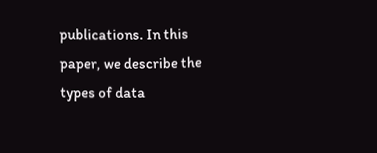publications. In this paper, we describe the types of data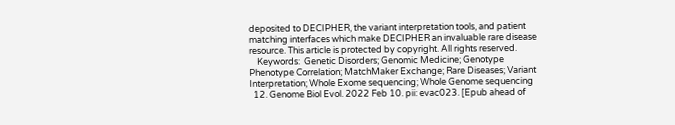deposited to DECIPHER, the variant interpretation tools, and patient matching interfaces which make DECIPHER an invaluable rare disease resource. This article is protected by copyright. All rights reserved.
    Keywords:  Genetic Disorders; Genomic Medicine; Genotype Phenotype Correlation; MatchMaker Exchange; Rare Diseases; Variant Interpretation; Whole Exome sequencing; Whole Genome sequencing
  12. Genome Biol Evol. 2022 Feb 10. pii: evac023. [Epub ahead of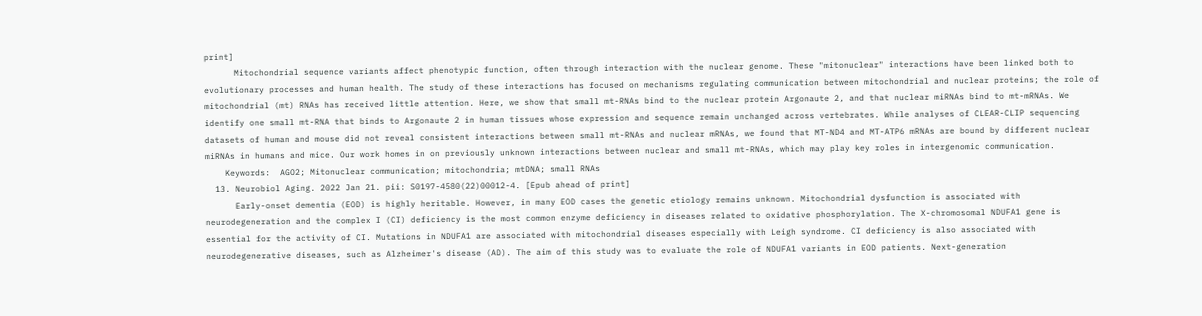print]
      Mitochondrial sequence variants affect phenotypic function, often through interaction with the nuclear genome. These "mitonuclear" interactions have been linked both to evolutionary processes and human health. The study of these interactions has focused on mechanisms regulating communication between mitochondrial and nuclear proteins; the role of mitochondrial (mt) RNAs has received little attention. Here, we show that small mt-RNAs bind to the nuclear protein Argonaute 2, and that nuclear miRNAs bind to mt-mRNAs. We identify one small mt-RNA that binds to Argonaute 2 in human tissues whose expression and sequence remain unchanged across vertebrates. While analyses of CLEAR-CLIP sequencing datasets of human and mouse did not reveal consistent interactions between small mt-RNAs and nuclear mRNAs, we found that MT-ND4 and MT-ATP6 mRNAs are bound by different nuclear miRNAs in humans and mice. Our work homes in on previously unknown interactions between nuclear and small mt-RNAs, which may play key roles in intergenomic communication.
    Keywords:  AGO2; Mitonuclear communication; mitochondria; mtDNA; small RNAs
  13. Neurobiol Aging. 2022 Jan 21. pii: S0197-4580(22)00012-4. [Epub ahead of print]
      Early-onset dementia (EOD) is highly heritable. However, in many EOD cases the genetic etiology remains unknown. Mitochondrial dysfunction is associated with neurodegeneration and the complex I (CI) deficiency is the most common enzyme deficiency in diseases related to oxidative phosphorylation. The X-chromosomal NDUFA1 gene is essential for the activity of CI. Mutations in NDUFA1 are associated with mitochondrial diseases especially with Leigh syndrome. CI deficiency is also associated with neurodegenerative diseases, such as Alzheimer's disease (AD). The aim of this study was to evaluate the role of NDUFA1 variants in EOD patients. Next-generation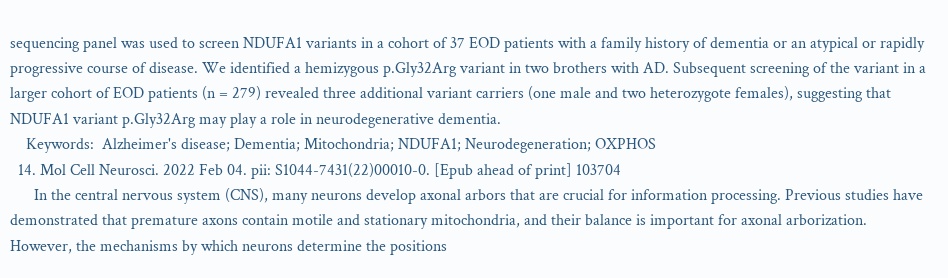sequencing panel was used to screen NDUFA1 variants in a cohort of 37 EOD patients with a family history of dementia or an atypical or rapidly progressive course of disease. We identified a hemizygous p.Gly32Arg variant in two brothers with AD. Subsequent screening of the variant in a larger cohort of EOD patients (n = 279) revealed three additional variant carriers (one male and two heterozygote females), suggesting that NDUFA1 variant p.Gly32Arg may play a role in neurodegenerative dementia.
    Keywords:  Alzheimer's disease; Dementia; Mitochondria; NDUFA1; Neurodegeneration; OXPHOS
  14. Mol Cell Neurosci. 2022 Feb 04. pii: S1044-7431(22)00010-0. [Epub ahead of print] 103704
      In the central nervous system (CNS), many neurons develop axonal arbors that are crucial for information processing. Previous studies have demonstrated that premature axons contain motile and stationary mitochondria, and their balance is important for axonal arborization. However, the mechanisms by which neurons determine the positions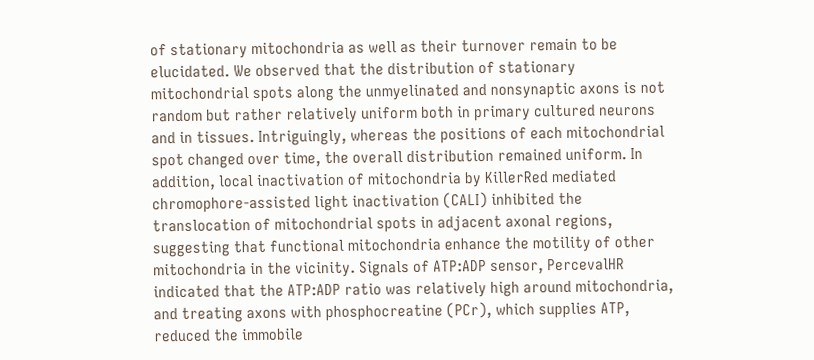of stationary mitochondria as well as their turnover remain to be elucidated. We observed that the distribution of stationary mitochondrial spots along the unmyelinated and nonsynaptic axons is not random but rather relatively uniform both in primary cultured neurons and in tissues. Intriguingly, whereas the positions of each mitochondrial spot changed over time, the overall distribution remained uniform. In addition, local inactivation of mitochondria by KillerRed mediated chromophore-assisted light inactivation (CALI) inhibited the translocation of mitochondrial spots in adjacent axonal regions, suggesting that functional mitochondria enhance the motility of other mitochondria in the vicinity. Signals of ATP:ADP sensor, PercevalHR indicated that the ATP:ADP ratio was relatively high around mitochondria, and treating axons with phosphocreatine (PCr), which supplies ATP, reduced the immobile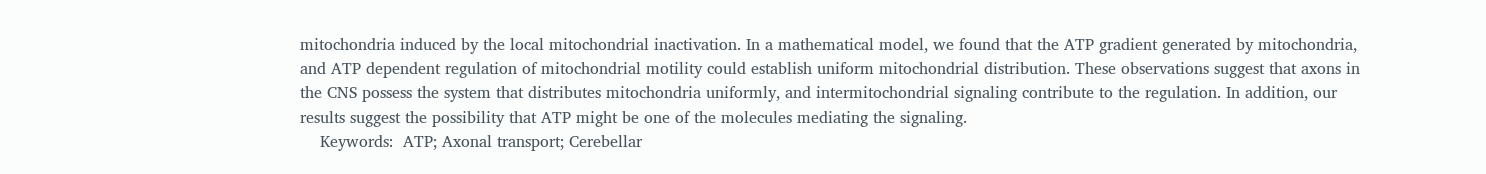mitochondria induced by the local mitochondrial inactivation. In a mathematical model, we found that the ATP gradient generated by mitochondria, and ATP dependent regulation of mitochondrial motility could establish uniform mitochondrial distribution. These observations suggest that axons in the CNS possess the system that distributes mitochondria uniformly, and intermitochondrial signaling contribute to the regulation. In addition, our results suggest the possibility that ATP might be one of the molecules mediating the signaling.
    Keywords:  ATP; Axonal transport; Cerebellar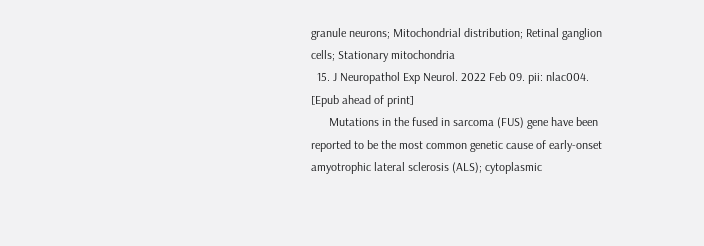granule neurons; Mitochondrial distribution; Retinal ganglion cells; Stationary mitochondria
  15. J Neuropathol Exp Neurol. 2022 Feb 09. pii: nlac004. [Epub ahead of print]
      Mutations in the fused in sarcoma (FUS) gene have been reported to be the most common genetic cause of early-onset amyotrophic lateral sclerosis (ALS); cytoplasmic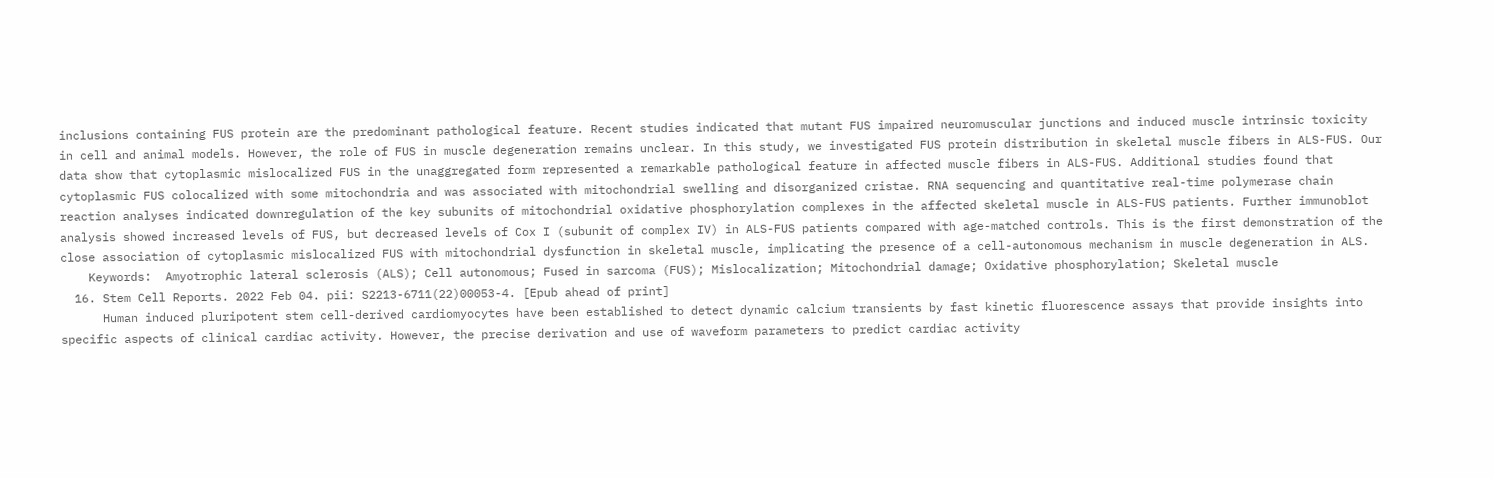inclusions containing FUS protein are the predominant pathological feature. Recent studies indicated that mutant FUS impaired neuromuscular junctions and induced muscle intrinsic toxicity in cell and animal models. However, the role of FUS in muscle degeneration remains unclear. In this study, we investigated FUS protein distribution in skeletal muscle fibers in ALS-FUS. Our data show that cytoplasmic mislocalized FUS in the unaggregated form represented a remarkable pathological feature in affected muscle fibers in ALS-FUS. Additional studies found that cytoplasmic FUS colocalized with some mitochondria and was associated with mitochondrial swelling and disorganized cristae. RNA sequencing and quantitative real-time polymerase chain reaction analyses indicated downregulation of the key subunits of mitochondrial oxidative phosphorylation complexes in the affected skeletal muscle in ALS-FUS patients. Further immunoblot analysis showed increased levels of FUS, but decreased levels of Cox I (subunit of complex IV) in ALS-FUS patients compared with age-matched controls. This is the first demonstration of the close association of cytoplasmic mislocalized FUS with mitochondrial dysfunction in skeletal muscle, implicating the presence of a cell-autonomous mechanism in muscle degeneration in ALS.
    Keywords:  Amyotrophic lateral sclerosis (ALS); Cell autonomous; Fused in sarcoma (FUS); Mislocalization; Mitochondrial damage; Oxidative phosphorylation; Skeletal muscle
  16. Stem Cell Reports. 2022 Feb 04. pii: S2213-6711(22)00053-4. [Epub ahead of print]
      Human induced pluripotent stem cell-derived cardiomyocytes have been established to detect dynamic calcium transients by fast kinetic fluorescence assays that provide insights into specific aspects of clinical cardiac activity. However, the precise derivation and use of waveform parameters to predict cardiac activity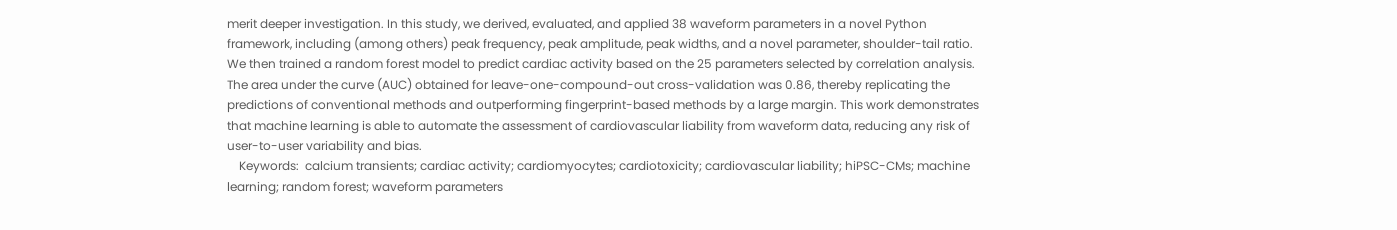merit deeper investigation. In this study, we derived, evaluated, and applied 38 waveform parameters in a novel Python framework, including (among others) peak frequency, peak amplitude, peak widths, and a novel parameter, shoulder-tail ratio. We then trained a random forest model to predict cardiac activity based on the 25 parameters selected by correlation analysis. The area under the curve (AUC) obtained for leave-one-compound-out cross-validation was 0.86, thereby replicating the predictions of conventional methods and outperforming fingerprint-based methods by a large margin. This work demonstrates that machine learning is able to automate the assessment of cardiovascular liability from waveform data, reducing any risk of user-to-user variability and bias.
    Keywords:  calcium transients; cardiac activity; cardiomyocytes; cardiotoxicity; cardiovascular liability; hiPSC-CMs; machine learning; random forest; waveform parameters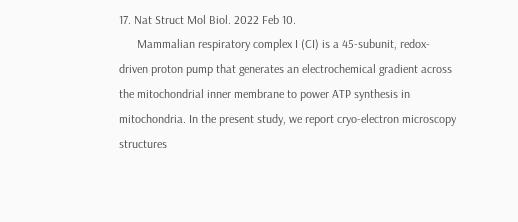17. Nat Struct Mol Biol. 2022 Feb 10.
      Mammalian respiratory complex I (CI) is a 45-subunit, redox-driven proton pump that generates an electrochemical gradient across the mitochondrial inner membrane to power ATP synthesis in mitochondria. In the present study, we report cryo-electron microscopy structures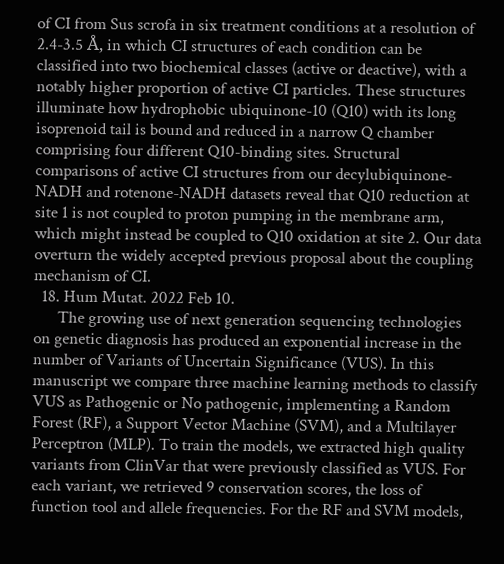of CI from Sus scrofa in six treatment conditions at a resolution of 2.4-3.5 Å, in which CI structures of each condition can be classified into two biochemical classes (active or deactive), with a notably higher proportion of active CI particles. These structures illuminate how hydrophobic ubiquinone-10 (Q10) with its long isoprenoid tail is bound and reduced in a narrow Q chamber comprising four different Q10-binding sites. Structural comparisons of active CI structures from our decylubiquinone-NADH and rotenone-NADH datasets reveal that Q10 reduction at site 1 is not coupled to proton pumping in the membrane arm, which might instead be coupled to Q10 oxidation at site 2. Our data overturn the widely accepted previous proposal about the coupling mechanism of CI.
  18. Hum Mutat. 2022 Feb 10.
      The growing use of next generation sequencing technologies on genetic diagnosis has produced an exponential increase in the number of Variants of Uncertain Significance (VUS). In this manuscript we compare three machine learning methods to classify VUS as Pathogenic or No pathogenic, implementing a Random Forest (RF), a Support Vector Machine (SVM), and a Multilayer Perceptron (MLP). To train the models, we extracted high quality variants from ClinVar that were previously classified as VUS. For each variant, we retrieved 9 conservation scores, the loss of function tool and allele frequencies. For the RF and SVM models,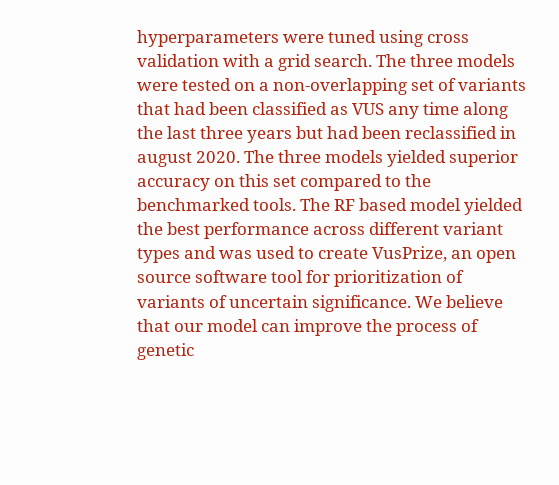hyperparameters were tuned using cross validation with a grid search. The three models were tested on a non-overlapping set of variants that had been classified as VUS any time along the last three years but had been reclassified in august 2020. The three models yielded superior accuracy on this set compared to the benchmarked tools. The RF based model yielded the best performance across different variant types and was used to create VusPrize, an open source software tool for prioritization of variants of uncertain significance. We believe that our model can improve the process of genetic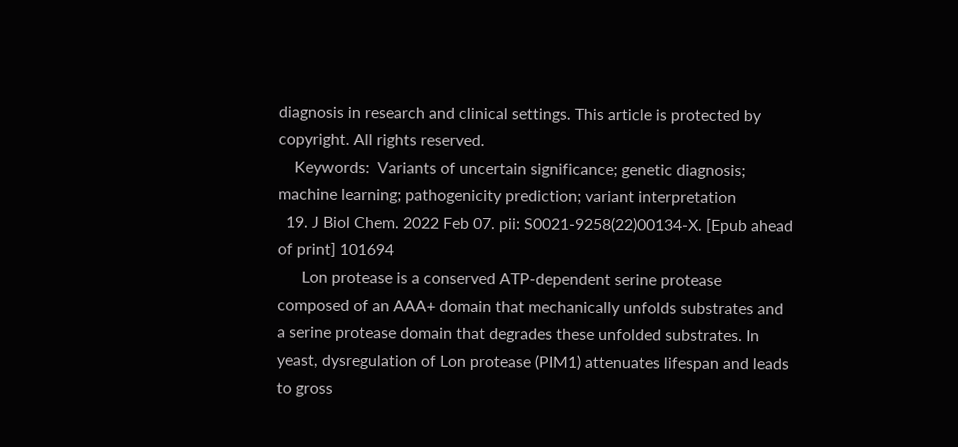diagnosis in research and clinical settings. This article is protected by copyright. All rights reserved.
    Keywords:  Variants of uncertain significance; genetic diagnosis; machine learning; pathogenicity prediction; variant interpretation
  19. J Biol Chem. 2022 Feb 07. pii: S0021-9258(22)00134-X. [Epub ahead of print] 101694
      Lon protease is a conserved ATP-dependent serine protease composed of an AAA+ domain that mechanically unfolds substrates and a serine protease domain that degrades these unfolded substrates. In yeast, dysregulation of Lon protease (PIM1) attenuates lifespan and leads to gross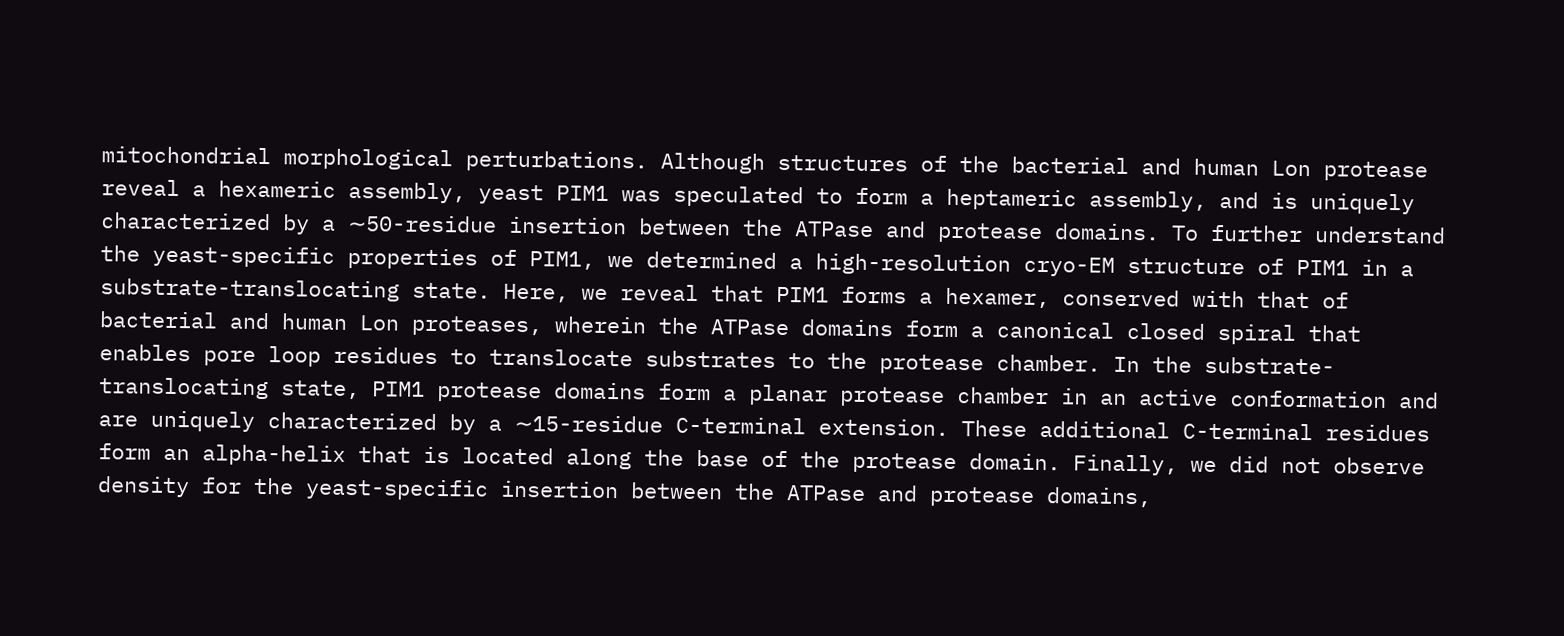mitochondrial morphological perturbations. Although structures of the bacterial and human Lon protease reveal a hexameric assembly, yeast PIM1 was speculated to form a heptameric assembly, and is uniquely characterized by a ∼50-residue insertion between the ATPase and protease domains. To further understand the yeast-specific properties of PIM1, we determined a high-resolution cryo-EM structure of PIM1 in a substrate-translocating state. Here, we reveal that PIM1 forms a hexamer, conserved with that of bacterial and human Lon proteases, wherein the ATPase domains form a canonical closed spiral that enables pore loop residues to translocate substrates to the protease chamber. In the substrate-translocating state, PIM1 protease domains form a planar protease chamber in an active conformation and are uniquely characterized by a ∼15-residue C-terminal extension. These additional C-terminal residues form an alpha-helix that is located along the base of the protease domain. Finally, we did not observe density for the yeast-specific insertion between the ATPase and protease domains,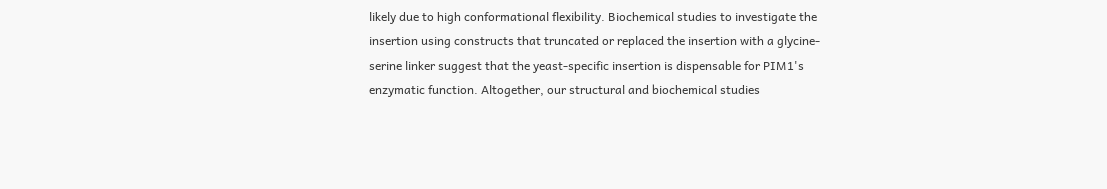likely due to high conformational flexibility. Biochemical studies to investigate the insertion using constructs that truncated or replaced the insertion with a glycine-serine linker suggest that the yeast-specific insertion is dispensable for PIM1's enzymatic function. Altogether, our structural and biochemical studies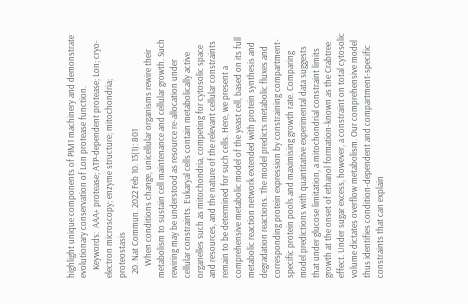highlight unique components of PIM1 machinery and demonstrate evolutionary conservation of Lon protease function.
    Keywords:  AAA+ protease; ATP-dependent protease; Lon; cryo-electron microscopy; enzyme structure; mitochondria; proteostasis
  20. Nat Commun. 2022 Feb 10. 13(1): 801
      When conditions change, unicellular organisms rewire their metabolism to sustain cell maintenance and cellular growth. Such rewiring may be understood as resource re-allocation under cellular constraints. Eukaryal cells contain metabolically active organelles such as mitochondria, competing for cytosolic space and resources, and the nature of the relevant cellular constraints remain to be determined for such cells. Here, we present a comprehensive metabolic model of the yeast cell, based on its full metabolic reaction network extended with protein synthesis and degradation reactions. The model predicts metabolic fluxes and corresponding protein expression by constraining compartment-specific protein pools and maximising growth rate. Comparing model predictions with quantitative experimental data suggests that under glucose limitation, a mitochondrial constraint limits growth at the onset of ethanol formation-known as the Crabtree effect. Under sugar excess, however, a constraint on total cytosolic volume dictates overflow metabolism. Our comprehensive model thus identifies condition-dependent and compartment-specific constraints that can explain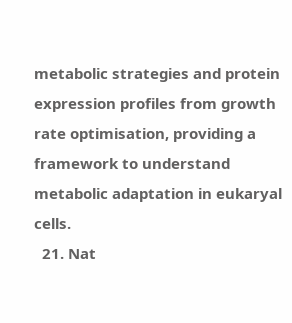metabolic strategies and protein expression profiles from growth rate optimisation, providing a framework to understand metabolic adaptation in eukaryal cells.
  21. Nat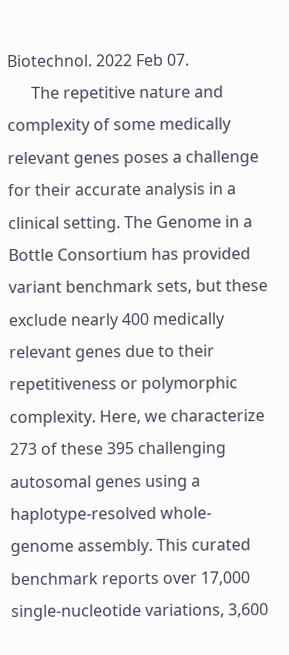Biotechnol. 2022 Feb 07.
      The repetitive nature and complexity of some medically relevant genes poses a challenge for their accurate analysis in a clinical setting. The Genome in a Bottle Consortium has provided variant benchmark sets, but these exclude nearly 400 medically relevant genes due to their repetitiveness or polymorphic complexity. Here, we characterize 273 of these 395 challenging autosomal genes using a haplotype-resolved whole-genome assembly. This curated benchmark reports over 17,000 single-nucleotide variations, 3,600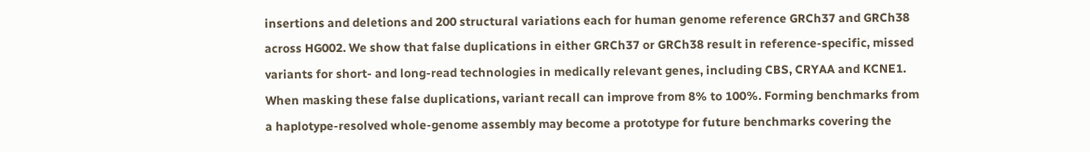insertions and deletions and 200 structural variations each for human genome reference GRCh37 and GRCh38 across HG002. We show that false duplications in either GRCh37 or GRCh38 result in reference-specific, missed variants for short- and long-read technologies in medically relevant genes, including CBS, CRYAA and KCNE1. When masking these false duplications, variant recall can improve from 8% to 100%. Forming benchmarks from a haplotype-resolved whole-genome assembly may become a prototype for future benchmarks covering the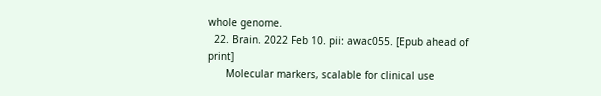whole genome.
  22. Brain. 2022 Feb 10. pii: awac055. [Epub ahead of print]
      Molecular markers, scalable for clinical use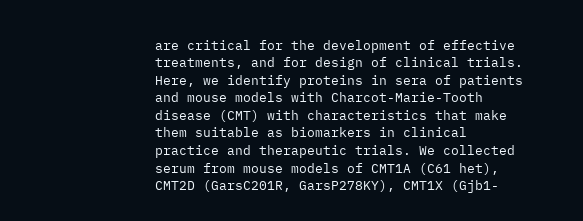are critical for the development of effective treatments, and for design of clinical trials. Here, we identify proteins in sera of patients and mouse models with Charcot-Marie-Tooth disease (CMT) with characteristics that make them suitable as biomarkers in clinical practice and therapeutic trials. We collected serum from mouse models of CMT1A (C61 het), CMT2D (GarsC201R, GarsP278KY), CMT1X (Gjb1-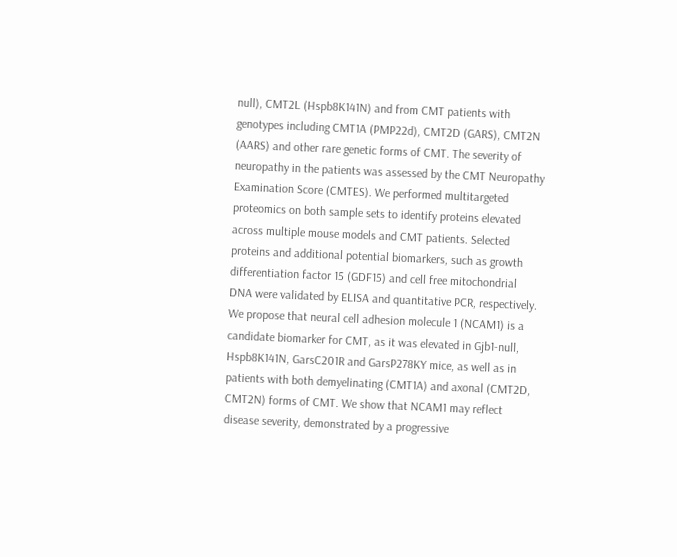null), CMT2L (Hspb8K141N) and from CMT patients with genotypes including CMT1A (PMP22d), CMT2D (GARS), CMT2N (AARS) and other rare genetic forms of CMT. The severity of neuropathy in the patients was assessed by the CMT Neuropathy Examination Score (CMTES). We performed multitargeted proteomics on both sample sets to identify proteins elevated across multiple mouse models and CMT patients. Selected proteins and additional potential biomarkers, such as growth differentiation factor 15 (GDF15) and cell free mitochondrial DNA were validated by ELISA and quantitative PCR, respectively. We propose that neural cell adhesion molecule 1 (NCAM1) is a candidate biomarker for CMT, as it was elevated in Gjb1-null, Hspb8K141N, GarsC201R and GarsP278KY mice, as well as in patients with both demyelinating (CMT1A) and axonal (CMT2D, CMT2N) forms of CMT. We show that NCAM1 may reflect disease severity, demonstrated by a progressive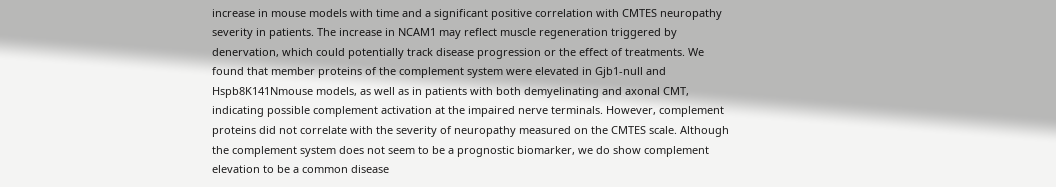increase in mouse models with time and a significant positive correlation with CMTES neuropathy severity in patients. The increase in NCAM1 may reflect muscle regeneration triggered by denervation, which could potentially track disease progression or the effect of treatments. We found that member proteins of the complement system were elevated in Gjb1-null and Hspb8K141Nmouse models, as well as in patients with both demyelinating and axonal CMT, indicating possible complement activation at the impaired nerve terminals. However, complement proteins did not correlate with the severity of neuropathy measured on the CMTES scale. Although the complement system does not seem to be a prognostic biomarker, we do show complement elevation to be a common disease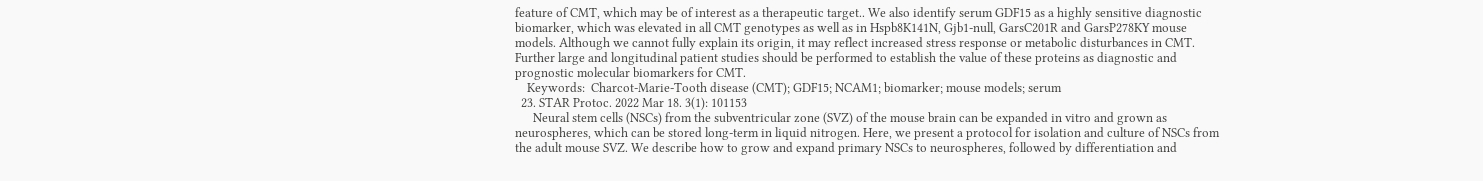feature of CMT, which may be of interest as a therapeutic target.. We also identify serum GDF15 as a highly sensitive diagnostic biomarker, which was elevated in all CMT genotypes as well as in Hspb8K141N, Gjb1-null, GarsC201R and GarsP278KY mouse models. Although we cannot fully explain its origin, it may reflect increased stress response or metabolic disturbances in CMT. Further large and longitudinal patient studies should be performed to establish the value of these proteins as diagnostic and prognostic molecular biomarkers for CMT.
    Keywords:  Charcot-Marie-Tooth disease (CMT); GDF15; NCAM1; biomarker; mouse models; serum
  23. STAR Protoc. 2022 Mar 18. 3(1): 101153
      Neural stem cells (NSCs) from the subventricular zone (SVZ) of the mouse brain can be expanded in vitro and grown as neurospheres, which can be stored long-term in liquid nitrogen. Here, we present a protocol for isolation and culture of NSCs from the adult mouse SVZ. We describe how to grow and expand primary NSCs to neurospheres, followed by differentiation and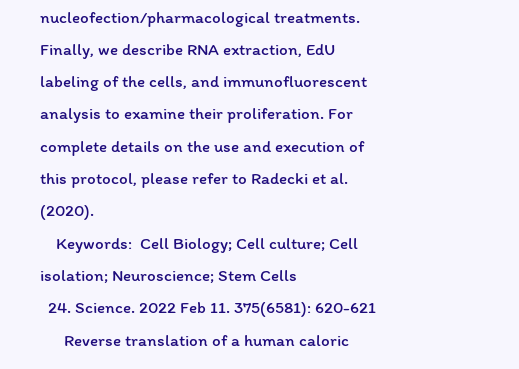nucleofection/pharmacological treatments. Finally, we describe RNA extraction, EdU labeling of the cells, and immunofluorescent analysis to examine their proliferation. For complete details on the use and execution of this protocol, please refer to Radecki et al. (2020).
    Keywords:  Cell Biology; Cell culture; Cell isolation; Neuroscience; Stem Cells
  24. Science. 2022 Feb 11. 375(6581): 620-621
      Reverse translation of a human caloric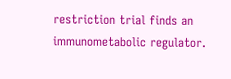restriction trial finds an immunometabolic regulator.